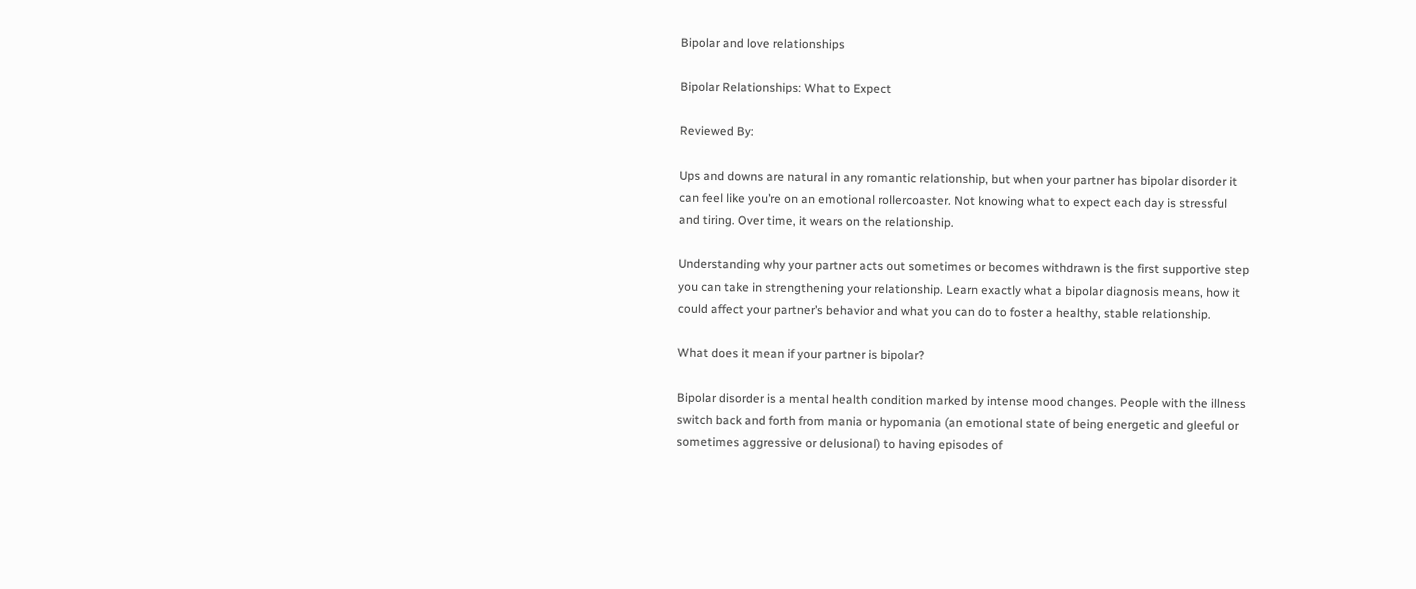Bipolar and love relationships

Bipolar Relationships: What to Expect

Reviewed By:

Ups and downs are natural in any romantic relationship, but when your partner has bipolar disorder it can feel like you’re on an emotional rollercoaster. Not knowing what to expect each day is stressful and tiring. Over time, it wears on the relationship.

Understanding why your partner acts out sometimes or becomes withdrawn is the first supportive step you can take in strengthening your relationship. Learn exactly what a bipolar diagnosis means, how it could affect your partner’s behavior and what you can do to foster a healthy, stable relationship.

What does it mean if your partner is bipolar?

Bipolar disorder is a mental health condition marked by intense mood changes. People with the illness switch back and forth from mania or hypomania (an emotional state of being energetic and gleeful or sometimes aggressive or delusional) to having episodes of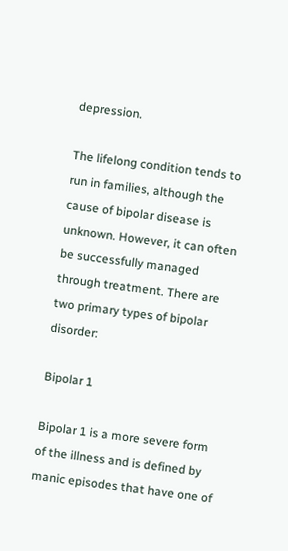depression.

The lifelong condition tends to run in families, although the cause of bipolar disease is unknown. However, it can often be successfully managed through treatment. There are two primary types of bipolar disorder:

Bipolar 1

Bipolar 1 is a more severe form of the illness and is defined by manic episodes that have one of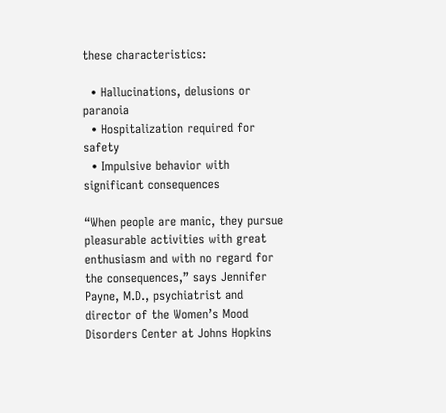these characteristics:

  • Hallucinations, delusions or paranoia
  • Hospitalization required for safety
  • Impulsive behavior with significant consequences

“When people are manic, they pursue pleasurable activities with great enthusiasm and with no regard for the consequences,” says Jennifer Payne, M.D., psychiatrist and director of the Women’s Mood Disorders Center at Johns Hopkins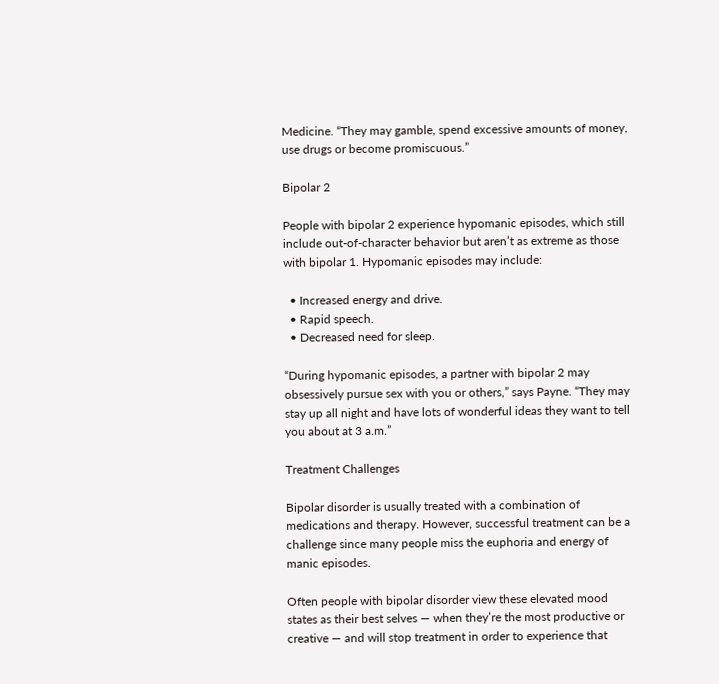Medicine. “They may gamble, spend excessive amounts of money, use drugs or become promiscuous.”

Bipolar 2

People with bipolar 2 experience hypomanic episodes, which still include out-of-character behavior but aren’t as extreme as those with bipolar 1. Hypomanic episodes may include:

  • Increased energy and drive.
  • Rapid speech.
  • Decreased need for sleep.

“During hypomanic episodes, a partner with bipolar 2 may obsessively pursue sex with you or others,” says Payne. “They may stay up all night and have lots of wonderful ideas they want to tell you about at 3 a.m.”

Treatment Challenges

Bipolar disorder is usually treated with a combination of medications and therapy. However, successful treatment can be a challenge since many people miss the euphoria and energy of manic episodes.

Often people with bipolar disorder view these elevated mood states as their best selves — when they’re the most productive or creative — and will stop treatment in order to experience that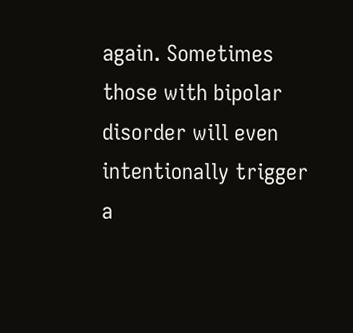again. Sometimes those with bipolar disorder will even intentionally trigger a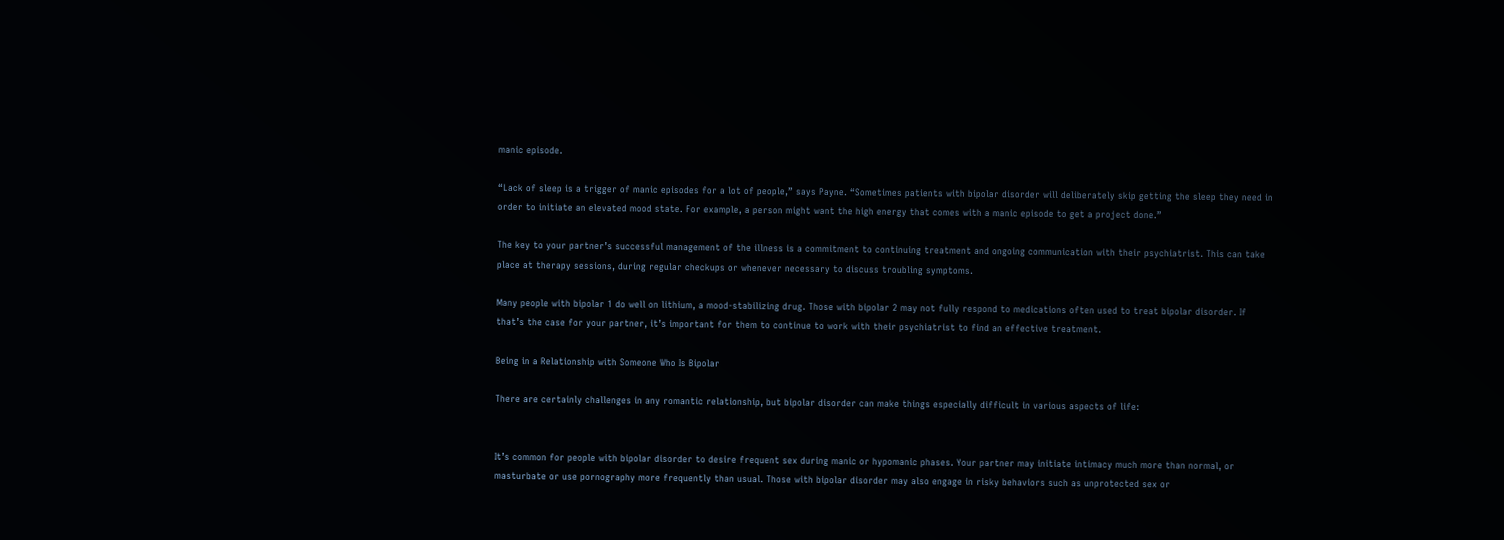manic episode.

“Lack of sleep is a trigger of manic episodes for a lot of people,” says Payne. “Sometimes patients with bipolar disorder will deliberately skip getting the sleep they need in order to initiate an elevated mood state. For example, a person might want the high energy that comes with a manic episode to get a project done.”

The key to your partner’s successful management of the illness is a commitment to continuing treatment and ongoing communication with their psychiatrist. This can take place at therapy sessions, during regular checkups or whenever necessary to discuss troubling symptoms.

Many people with bipolar 1 do well on lithium, a mood-stabilizing drug. Those with bipolar 2 may not fully respond to medications often used to treat bipolar disorder. If that’s the case for your partner, it’s important for them to continue to work with their psychiatrist to find an effective treatment.

Being in a Relationship with Someone Who Is Bipolar

There are certainly challenges in any romantic relationship, but bipolar disorder can make things especially difficult in various aspects of life:


It’s common for people with bipolar disorder to desire frequent sex during manic or hypomanic phases. Your partner may initiate intimacy much more than normal, or masturbate or use pornography more frequently than usual. Those with bipolar disorder may also engage in risky behaviors such as unprotected sex or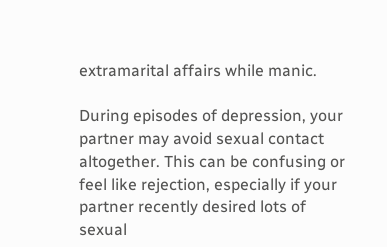extramarital affairs while manic.

During episodes of depression, your partner may avoid sexual contact altogether. This can be confusing or feel like rejection, especially if your partner recently desired lots of sexual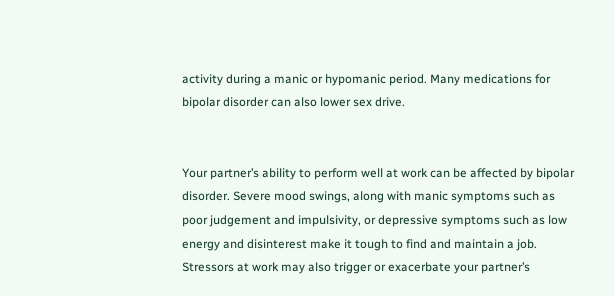activity during a manic or hypomanic period. Many medications for bipolar disorder can also lower sex drive.


Your partner’s ability to perform well at work can be affected by bipolar disorder. Severe mood swings, along with manic symptoms such as poor judgement and impulsivity, or depressive symptoms such as low energy and disinterest make it tough to find and maintain a job. Stressors at work may also trigger or exacerbate your partner’s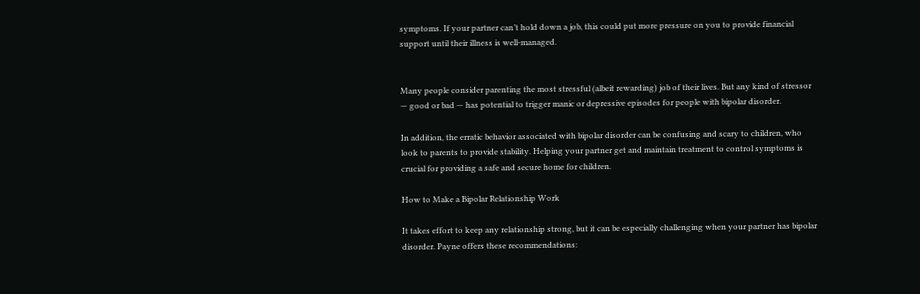symptoms. If your partner can’t hold down a job, this could put more pressure on you to provide financial support until their illness is well-managed.


Many people consider parenting the most stressful (albeit rewarding) job of their lives. But any kind of stressor — good or bad — has potential to trigger manic or depressive episodes for people with bipolar disorder.

In addition, the erratic behavior associated with bipolar disorder can be confusing and scary to children, who look to parents to provide stability. Helping your partner get and maintain treatment to control symptoms is crucial for providing a safe and secure home for children.

How to Make a Bipolar Relationship Work

It takes effort to keep any relationship strong, but it can be especially challenging when your partner has bipolar disorder. Payne offers these recommendations: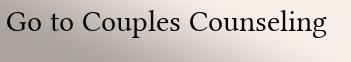Go to Couples Counseling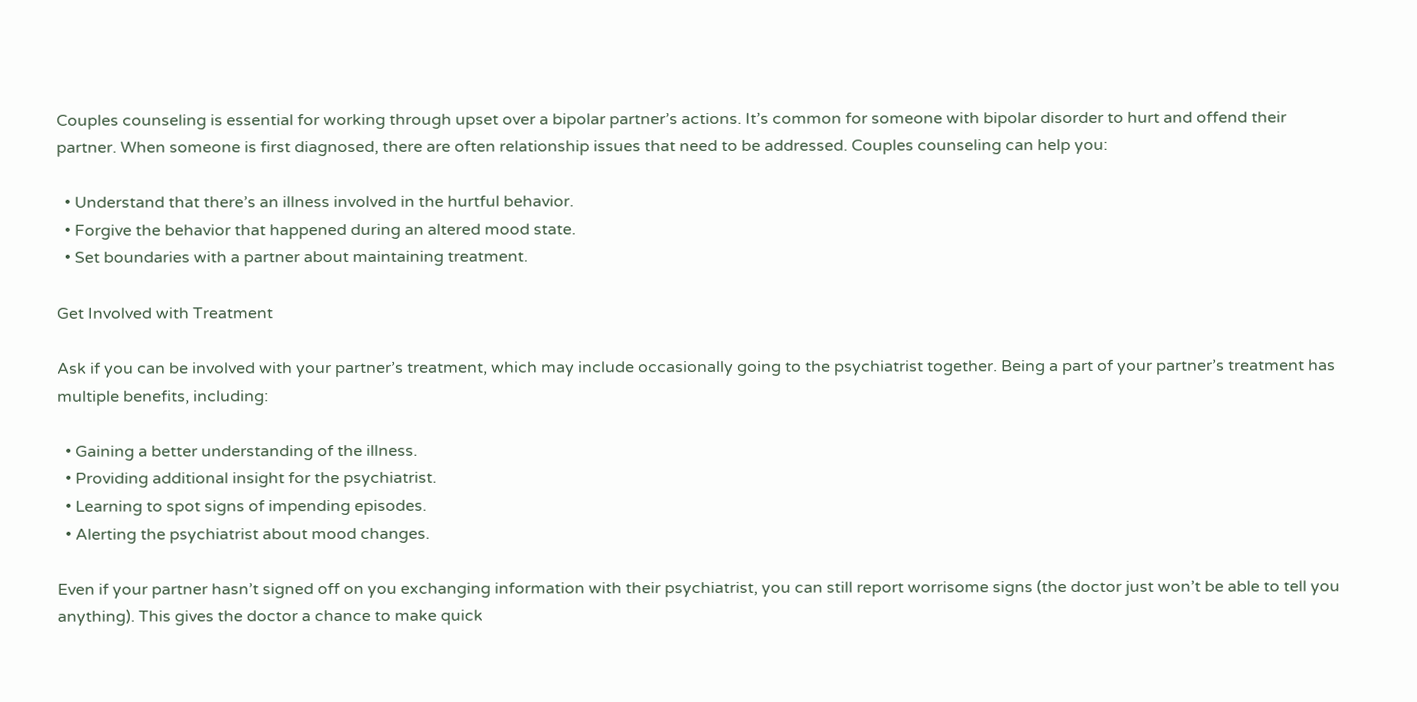Couples counseling is essential for working through upset over a bipolar partner’s actions. It’s common for someone with bipolar disorder to hurt and offend their partner. When someone is first diagnosed, there are often relationship issues that need to be addressed. Couples counseling can help you:

  • Understand that there’s an illness involved in the hurtful behavior.
  • Forgive the behavior that happened during an altered mood state.
  • Set boundaries with a partner about maintaining treatment.

Get Involved with Treatment

Ask if you can be involved with your partner’s treatment, which may include occasionally going to the psychiatrist together. Being a part of your partner’s treatment has multiple benefits, including:

  • Gaining a better understanding of the illness.
  • Providing additional insight for the psychiatrist.
  • Learning to spot signs of impending episodes.
  • Alerting the psychiatrist about mood changes.

Even if your partner hasn’t signed off on you exchanging information with their psychiatrist, you can still report worrisome signs (the doctor just won’t be able to tell you anything). This gives the doctor a chance to make quick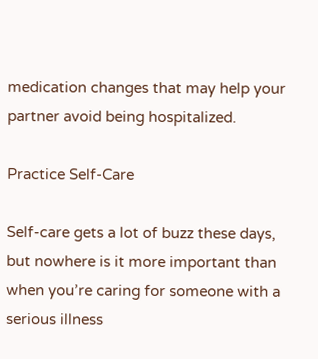medication changes that may help your partner avoid being hospitalized.

Practice Self-Care

Self-care gets a lot of buzz these days, but nowhere is it more important than when you’re caring for someone with a serious illness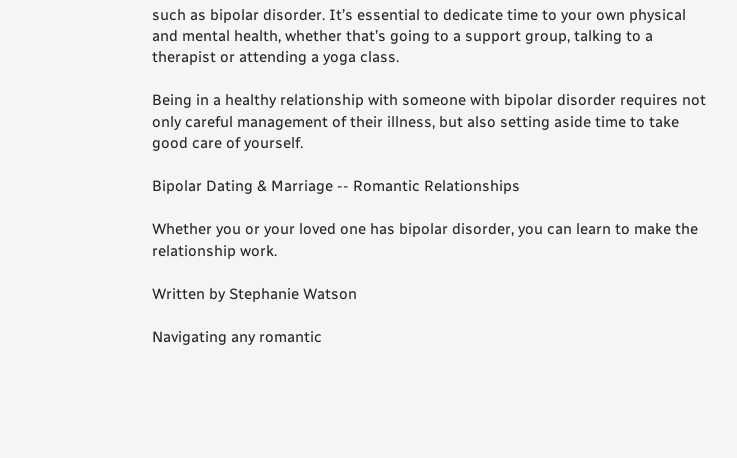such as bipolar disorder. It’s essential to dedicate time to your own physical and mental health, whether that’s going to a support group, talking to a therapist or attending a yoga class.

Being in a healthy relationship with someone with bipolar disorder requires not only careful management of their illness, but also setting aside time to take good care of yourself.

Bipolar Dating & Marriage -- Romantic Relationships

Whether you or your loved one has bipolar disorder, you can learn to make the relationship work.

Written by Stephanie Watson

Navigating any romantic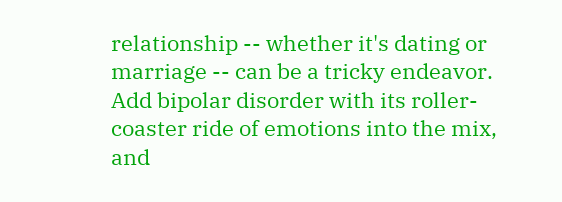relationship -- whether it's dating or marriage -- can be a tricky endeavor. Add bipolar disorder with its roller-coaster ride of emotions into the mix, and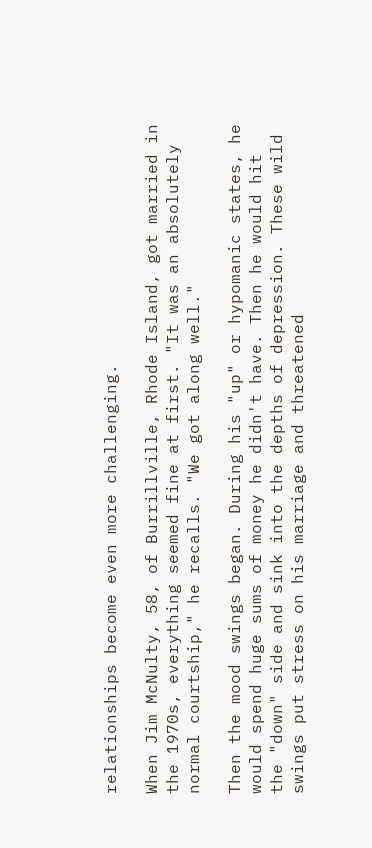relationships become even more challenging.

When Jim McNulty, 58, of Burrillville, Rhode Island, got married in the 1970s, everything seemed fine at first. "It was an absolutely normal courtship," he recalls. "We got along well."

Then the mood swings began. During his "up" or hypomanic states, he would spend huge sums of money he didn't have. Then he would hit the "down" side and sink into the depths of depression. These wild swings put stress on his marriage and threatened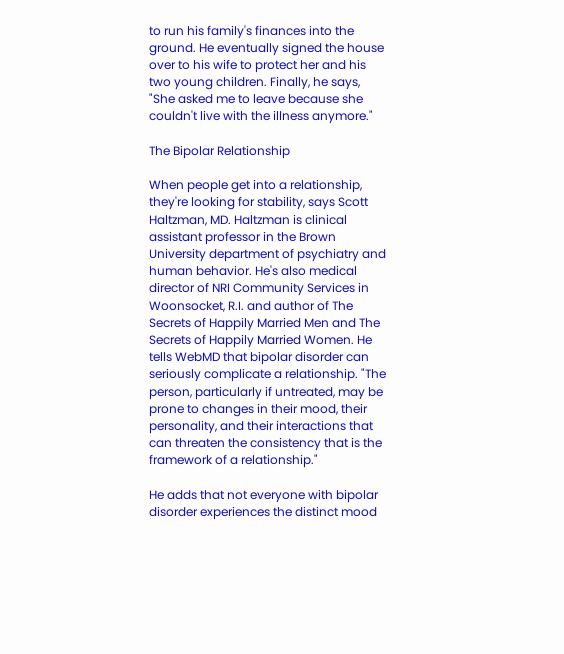to run his family's finances into the ground. He eventually signed the house over to his wife to protect her and his two young children. Finally, he says, "She asked me to leave because she couldn't live with the illness anymore."

The Bipolar Relationship

When people get into a relationship, they're looking for stability, says Scott Haltzman, MD. Haltzman is clinical assistant professor in the Brown University department of psychiatry and human behavior. He's also medical director of NRI Community Services in Woonsocket, R.I. and author of The Secrets of Happily Married Men and The Secrets of Happily Married Women. He tells WebMD that bipolar disorder can seriously complicate a relationship. "The person, particularly if untreated, may be prone to changes in their mood, their personality, and their interactions that can threaten the consistency that is the framework of a relationship."

He adds that not everyone with bipolar disorder experiences the distinct mood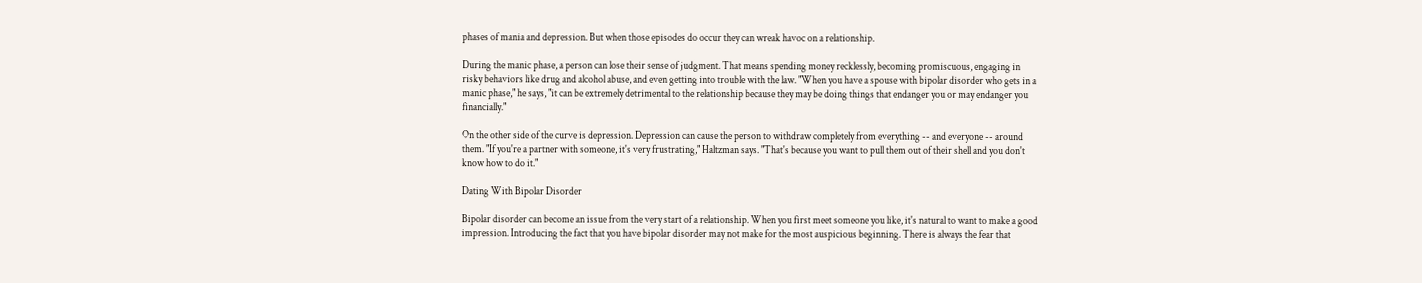phases of mania and depression. But when those episodes do occur they can wreak havoc on a relationship.

During the manic phase, a person can lose their sense of judgment. That means spending money recklessly, becoming promiscuous, engaging in risky behaviors like drug and alcohol abuse, and even getting into trouble with the law. "When you have a spouse with bipolar disorder who gets in a manic phase," he says, "it can be extremely detrimental to the relationship because they may be doing things that endanger you or may endanger you financially."

On the other side of the curve is depression. Depression can cause the person to withdraw completely from everything -- and everyone -- around them. "If you're a partner with someone, it's very frustrating," Haltzman says. "That's because you want to pull them out of their shell and you don't know how to do it."

Dating With Bipolar Disorder

Bipolar disorder can become an issue from the very start of a relationship. When you first meet someone you like, it's natural to want to make a good impression. Introducing the fact that you have bipolar disorder may not make for the most auspicious beginning. There is always the fear that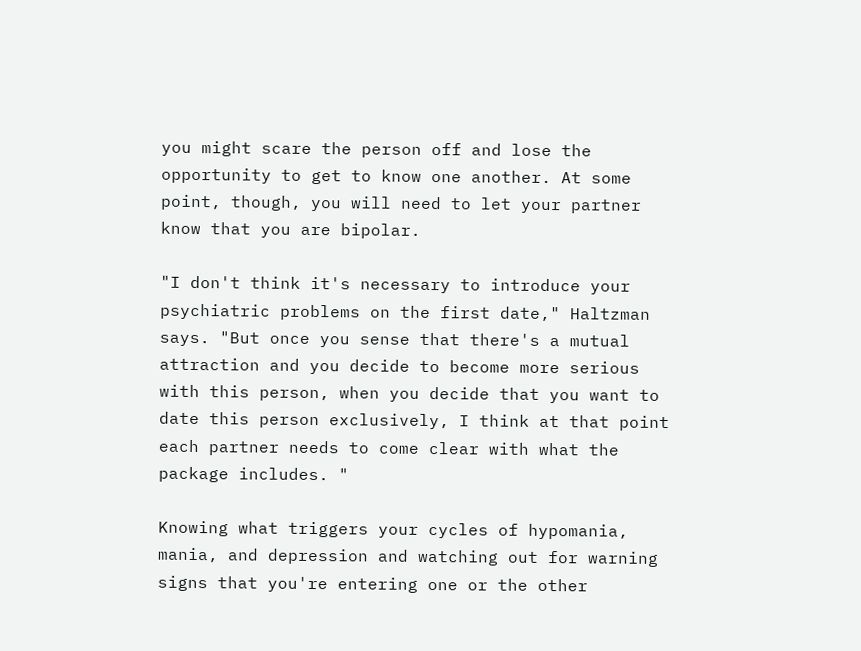you might scare the person off and lose the opportunity to get to know one another. At some point, though, you will need to let your partner know that you are bipolar.

"I don't think it's necessary to introduce your psychiatric problems on the first date," Haltzman says. "But once you sense that there's a mutual attraction and you decide to become more serious with this person, when you decide that you want to date this person exclusively, I think at that point each partner needs to come clear with what the package includes. "

Knowing what triggers your cycles of hypomania, mania, and depression and watching out for warning signs that you're entering one or the other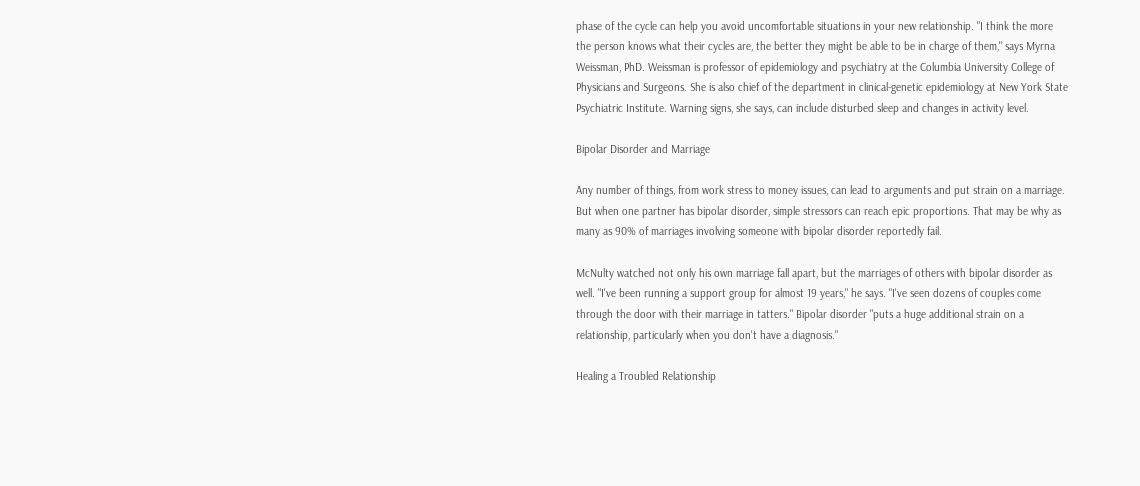phase of the cycle can help you avoid uncomfortable situations in your new relationship. "I think the more the person knows what their cycles are, the better they might be able to be in charge of them," says Myrna Weissman, PhD. Weissman is professor of epidemiology and psychiatry at the Columbia University College of Physicians and Surgeons. She is also chief of the department in clinical-genetic epidemiology at New York State Psychiatric Institute. Warning signs, she says, can include disturbed sleep and changes in activity level.

Bipolar Disorder and Marriage

Any number of things, from work stress to money issues, can lead to arguments and put strain on a marriage. But when one partner has bipolar disorder, simple stressors can reach epic proportions. That may be why as many as 90% of marriages involving someone with bipolar disorder reportedly fail.

McNulty watched not only his own marriage fall apart, but the marriages of others with bipolar disorder as well. "I've been running a support group for almost 19 years," he says. "I've seen dozens of couples come through the door with their marriage in tatters." Bipolar disorder "puts a huge additional strain on a relationship, particularly when you don't have a diagnosis."

Healing a Troubled Relationship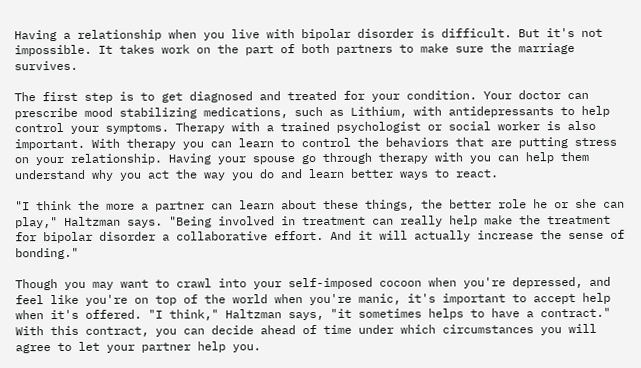Having a relationship when you live with bipolar disorder is difficult. But it's not impossible. It takes work on the part of both partners to make sure the marriage survives.

The first step is to get diagnosed and treated for your condition. Your doctor can prescribe mood stabilizing medications, such as Lithium, with antidepressants to help control your symptoms. Therapy with a trained psychologist or social worker is also important. With therapy you can learn to control the behaviors that are putting stress on your relationship. Having your spouse go through therapy with you can help them understand why you act the way you do and learn better ways to react.

"I think the more a partner can learn about these things, the better role he or she can play," Haltzman says. "Being involved in treatment can really help make the treatment for bipolar disorder a collaborative effort. And it will actually increase the sense of bonding."

Though you may want to crawl into your self-imposed cocoon when you're depressed, and feel like you're on top of the world when you're manic, it's important to accept help when it's offered. "I think," Haltzman says, "it sometimes helps to have a contract." With this contract, you can decide ahead of time under which circumstances you will agree to let your partner help you.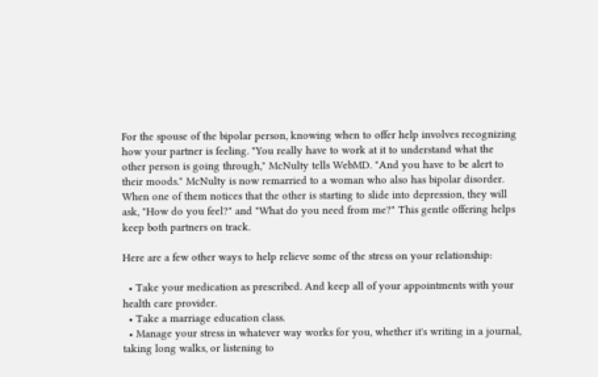For the spouse of the bipolar person, knowing when to offer help involves recognizing how your partner is feeling. "You really have to work at it to understand what the other person is going through," McNulty tells WebMD. "And you have to be alert to their moods." McNulty is now remarried to a woman who also has bipolar disorder. When one of them notices that the other is starting to slide into depression, they will ask, "How do you feel?" and "What do you need from me?" This gentle offering helps keep both partners on track.

Here are a few other ways to help relieve some of the stress on your relationship:

  • Take your medication as prescribed. And keep all of your appointments with your health care provider.
  • Take a marriage education class.
  • Manage your stress in whatever way works for you, whether it's writing in a journal, taking long walks, or listening to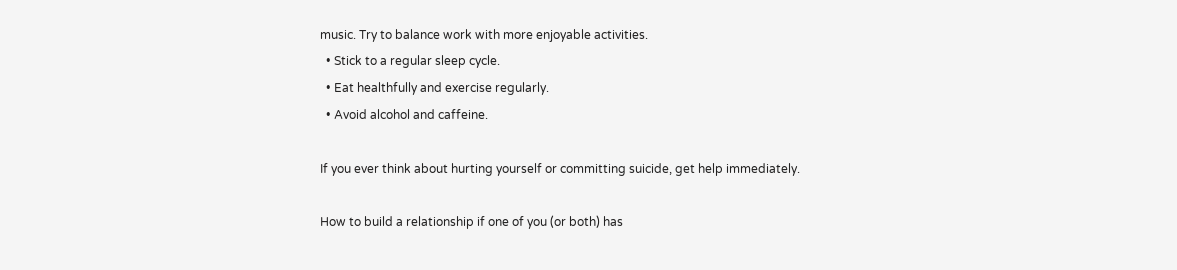music. Try to balance work with more enjoyable activities.
  • Stick to a regular sleep cycle.
  • Eat healthfully and exercise regularly.
  • Avoid alcohol and caffeine.

If you ever think about hurting yourself or committing suicide, get help immediately.

How to build a relationship if one of you (or both) has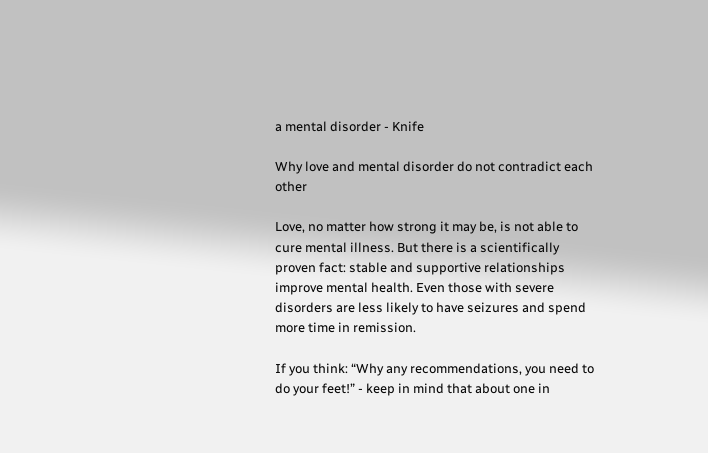a mental disorder - Knife

Why love and mental disorder do not contradict each other

Love, no matter how strong it may be, is not able to cure mental illness. But there is a scientifically proven fact: stable and supportive relationships improve mental health. Even those with severe disorders are less likely to have seizures and spend more time in remission.

If you think: “Why any recommendations, you need to do your feet!” - keep in mind that about one in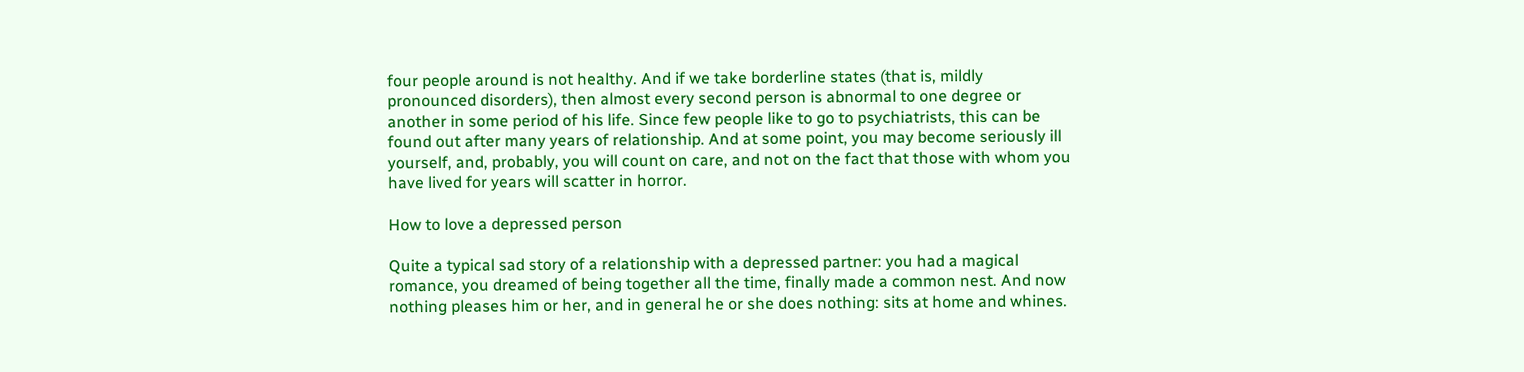four people around is not healthy. And if we take borderline states (that is, mildly pronounced disorders), then almost every second person is abnormal to one degree or another in some period of his life. Since few people like to go to psychiatrists, this can be found out after many years of relationship. And at some point, you may become seriously ill yourself, and, probably, you will count on care, and not on the fact that those with whom you have lived for years will scatter in horror.

How to love a depressed person

Quite a typical sad story of a relationship with a depressed partner: you had a magical romance, you dreamed of being together all the time, finally made a common nest. And now nothing pleases him or her, and in general he or she does nothing: sits at home and whines.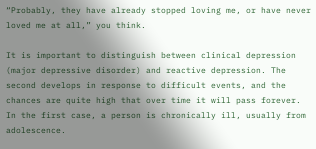“Probably, they have already stopped loving me, or have never loved me at all,” you think.

It is important to distinguish between clinical depression (major depressive disorder) and reactive depression. The second develops in response to difficult events, and the chances are quite high that over time it will pass forever. In the first case, a person is chronically ill, usually from adolescence.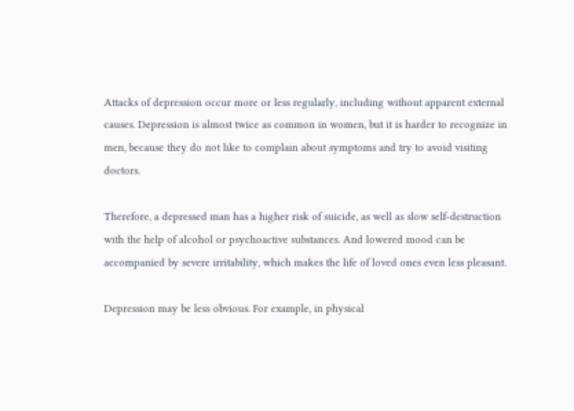Attacks of depression occur more or less regularly, including without apparent external causes. Depression is almost twice as common in women, but it is harder to recognize in men, because they do not like to complain about symptoms and try to avoid visiting doctors.

Therefore, a depressed man has a higher risk of suicide, as well as slow self-destruction with the help of alcohol or psychoactive substances. And lowered mood can be accompanied by severe irritability, which makes the life of loved ones even less pleasant.

Depression may be less obvious. For example, in physical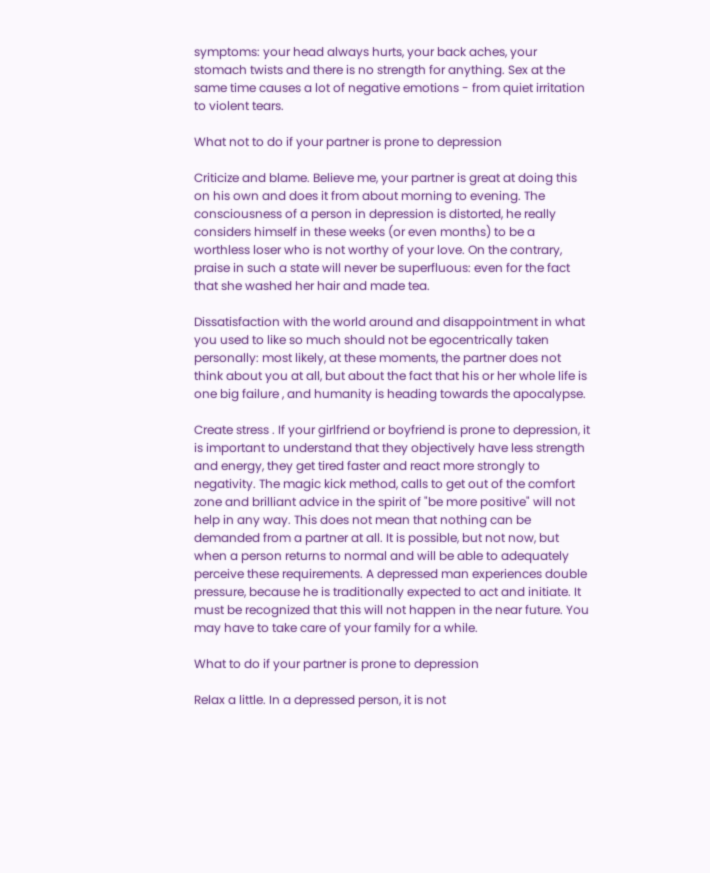symptoms: your head always hurts, your back aches, your stomach twists and there is no strength for anything. Sex at the same time causes a lot of negative emotions - from quiet irritation to violent tears.

What not to do if your partner is prone to depression

Criticize and blame. Believe me, your partner is great at doing this on his own and does it from about morning to evening. The consciousness of a person in depression is distorted, he really considers himself in these weeks (or even months) to be a worthless loser who is not worthy of your love. On the contrary, praise in such a state will never be superfluous: even for the fact that she washed her hair and made tea.

Dissatisfaction with the world around and disappointment in what you used to like so much should not be egocentrically taken personally: most likely, at these moments, the partner does not think about you at all, but about the fact that his or her whole life is one big failure , and humanity is heading towards the apocalypse.

Create stress . If your girlfriend or boyfriend is prone to depression, it is important to understand that they objectively have less strength and energy, they get tired faster and react more strongly to negativity. The magic kick method, calls to get out of the comfort zone and brilliant advice in the spirit of "be more positive" will not help in any way. This does not mean that nothing can be demanded from a partner at all. It is possible, but not now, but when a person returns to normal and will be able to adequately perceive these requirements. A depressed man experiences double pressure, because he is traditionally expected to act and initiate. It must be recognized that this will not happen in the near future. You may have to take care of your family for a while.

What to do if your partner is prone to depression

Relax a little. In a depressed person, it is not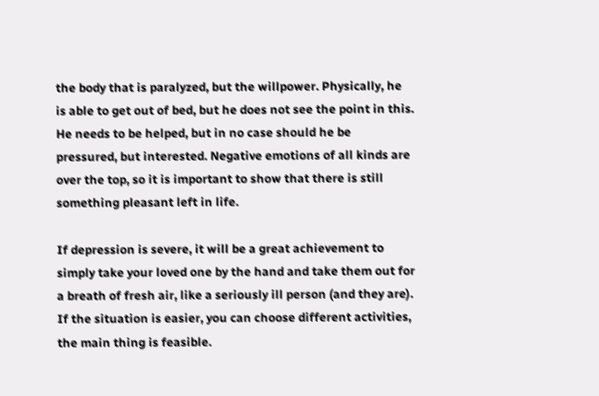the body that is paralyzed, but the willpower. Physically, he is able to get out of bed, but he does not see the point in this. He needs to be helped, but in no case should he be pressured, but interested. Negative emotions of all kinds are over the top, so it is important to show that there is still something pleasant left in life.

If depression is severe, it will be a great achievement to simply take your loved one by the hand and take them out for a breath of fresh air, like a seriously ill person (and they are). If the situation is easier, you can choose different activities, the main thing is feasible.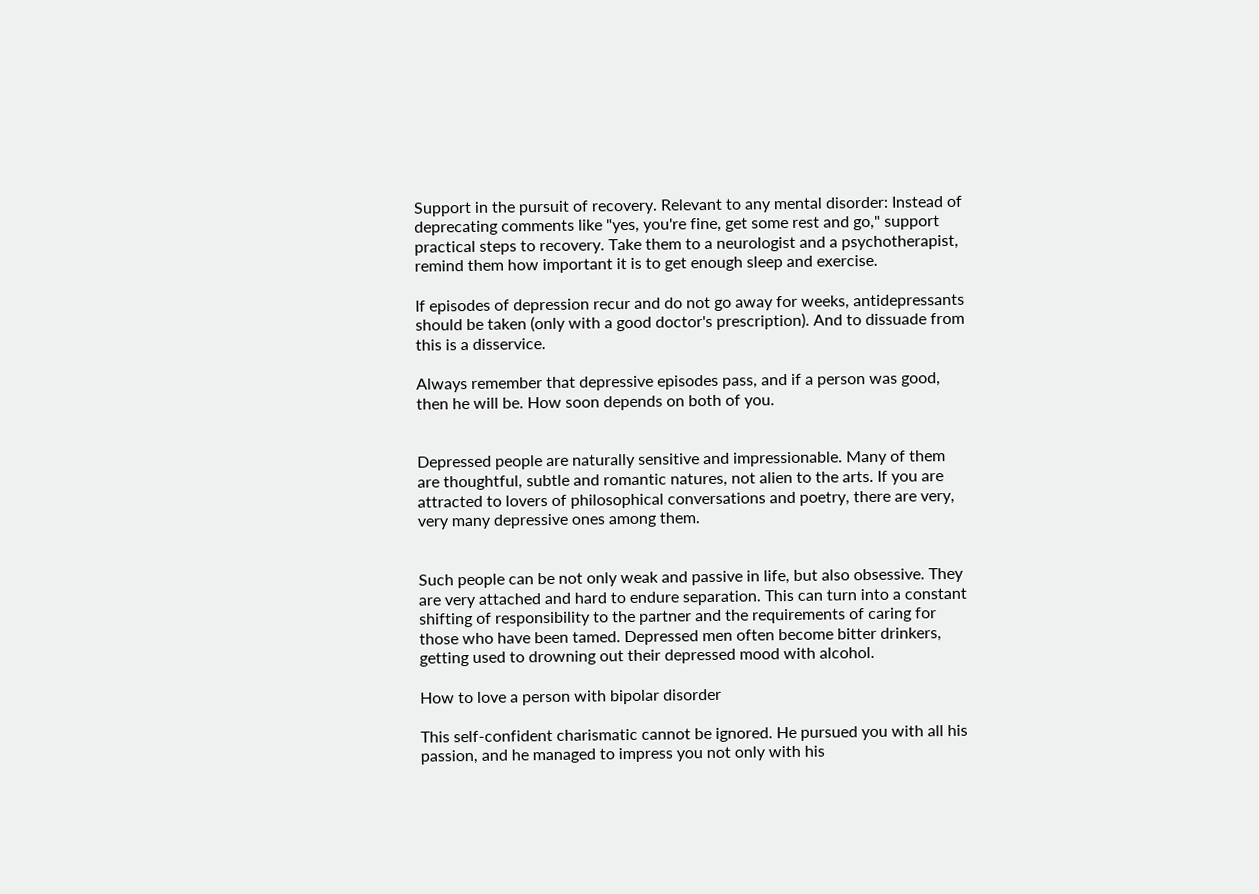Support in the pursuit of recovery. Relevant to any mental disorder: Instead of deprecating comments like "yes, you're fine, get some rest and go," support practical steps to recovery. Take them to a neurologist and a psychotherapist, remind them how important it is to get enough sleep and exercise.

If episodes of depression recur and do not go away for weeks, antidepressants should be taken (only with a good doctor's prescription). And to dissuade from this is a disservice.

Always remember that depressive episodes pass, and if a person was good, then he will be. How soon depends on both of you.


Depressed people are naturally sensitive and impressionable. Many of them are thoughtful, subtle and romantic natures, not alien to the arts. If you are attracted to lovers of philosophical conversations and poetry, there are very, very many depressive ones among them.


Such people can be not only weak and passive in life, but also obsessive. They are very attached and hard to endure separation. This can turn into a constant shifting of responsibility to the partner and the requirements of caring for those who have been tamed. Depressed men often become bitter drinkers, getting used to drowning out their depressed mood with alcohol.

How to love a person with bipolar disorder

This self-confident charismatic cannot be ignored. He pursued you with all his passion, and he managed to impress you not only with his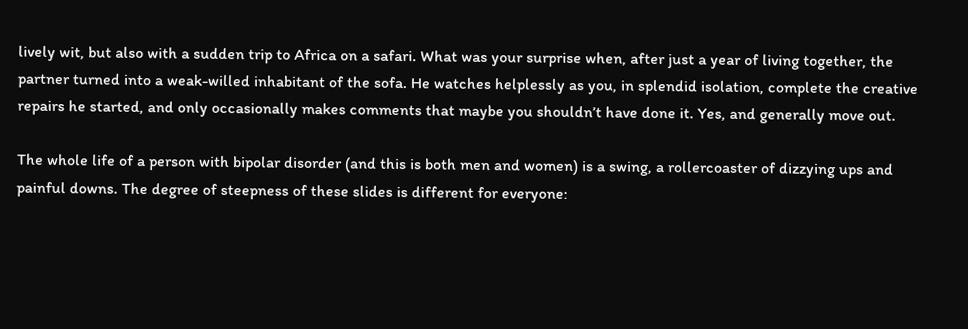lively wit, but also with a sudden trip to Africa on a safari. What was your surprise when, after just a year of living together, the partner turned into a weak-willed inhabitant of the sofa. He watches helplessly as you, in splendid isolation, complete the creative repairs he started, and only occasionally makes comments that maybe you shouldn’t have done it. Yes, and generally move out.

The whole life of a person with bipolar disorder (and this is both men and women) is a swing, a rollercoaster of dizzying ups and painful downs. The degree of steepness of these slides is different for everyone: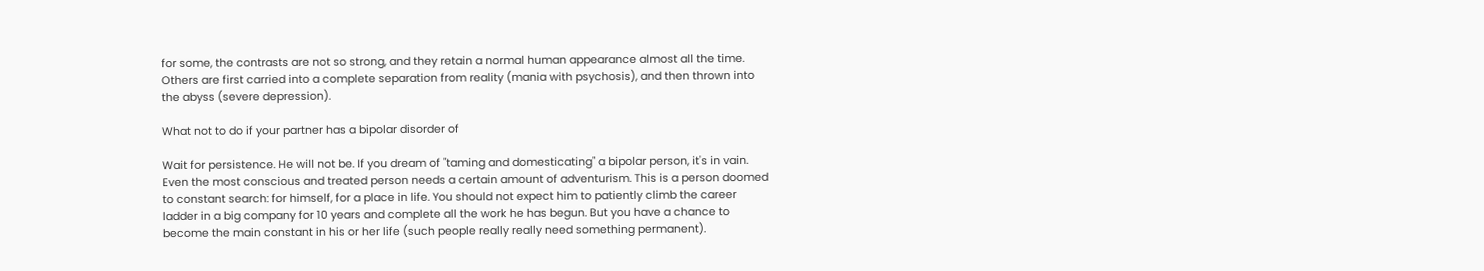for some, the contrasts are not so strong, and they retain a normal human appearance almost all the time. Others are first carried into a complete separation from reality (mania with psychosis), and then thrown into the abyss (severe depression).

What not to do if your partner has a bipolar disorder of

Wait for persistence. He will not be. If you dream of "taming and domesticating" a bipolar person, it's in vain. Even the most conscious and treated person needs a certain amount of adventurism. This is a person doomed to constant search: for himself, for a place in life. You should not expect him to patiently climb the career ladder in a big company for 10 years and complete all the work he has begun. But you have a chance to become the main constant in his or her life (such people really really need something permanent).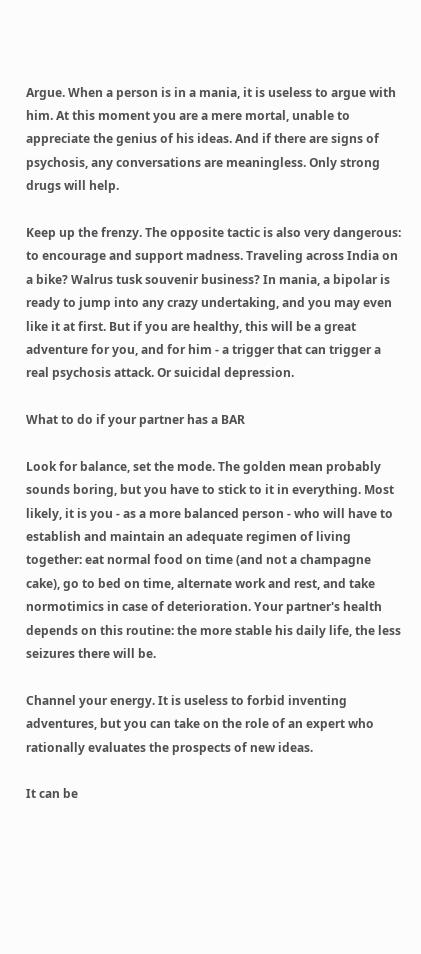Argue. When a person is in a mania, it is useless to argue with him. At this moment you are a mere mortal, unable to appreciate the genius of his ideas. And if there are signs of psychosis, any conversations are meaningless. Only strong drugs will help.

Keep up the frenzy. The opposite tactic is also very dangerous: to encourage and support madness. Traveling across India on a bike? Walrus tusk souvenir business? In mania, a bipolar is ready to jump into any crazy undertaking, and you may even like it at first. But if you are healthy, this will be a great adventure for you, and for him - a trigger that can trigger a real psychosis attack. Or suicidal depression.

What to do if your partner has a BAR

Look for balance, set the mode. The golden mean probably sounds boring, but you have to stick to it in everything. Most likely, it is you - as a more balanced person - who will have to establish and maintain an adequate regimen of living together: eat normal food on time (and not a champagne cake), go to bed on time, alternate work and rest, and take normotimics in case of deterioration. Your partner's health depends on this routine: the more stable his daily life, the less seizures there will be.

Channel your energy. It is useless to forbid inventing adventures, but you can take on the role of an expert who rationally evaluates the prospects of new ideas.

It can be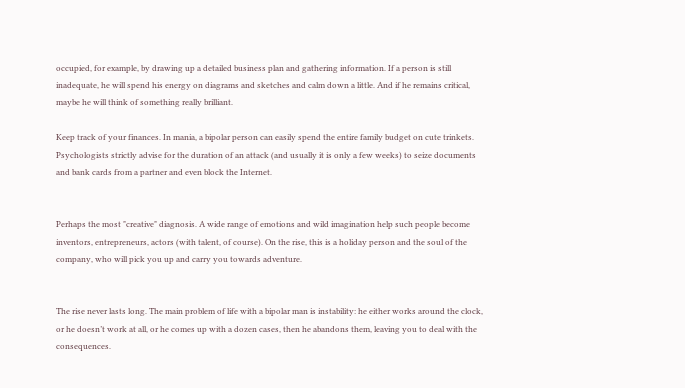occupied, for example, by drawing up a detailed business plan and gathering information. If a person is still inadequate, he will spend his energy on diagrams and sketches and calm down a little. And if he remains critical, maybe he will think of something really brilliant.

Keep track of your finances. In mania, a bipolar person can easily spend the entire family budget on cute trinkets. Psychologists strictly advise for the duration of an attack (and usually it is only a few weeks) to seize documents and bank cards from a partner and even block the Internet.


Perhaps the most "creative" diagnosis. A wide range of emotions and wild imagination help such people become inventors, entrepreneurs, actors (with talent, of course). On the rise, this is a holiday person and the soul of the company, who will pick you up and carry you towards adventure.


The rise never lasts long. The main problem of life with a bipolar man is instability: he either works around the clock, or he doesn’t work at all, or he comes up with a dozen cases, then he abandons them, leaving you to deal with the consequences.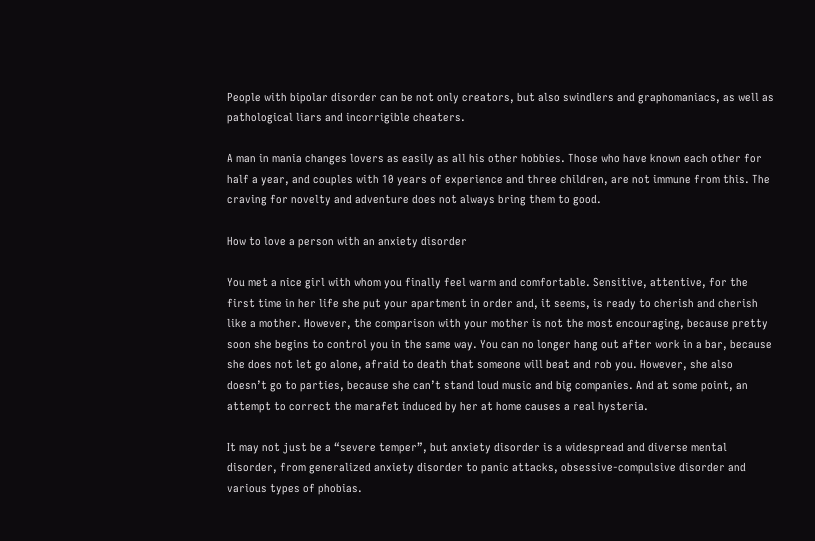People with bipolar disorder can be not only creators, but also swindlers and graphomaniacs, as well as pathological liars and incorrigible cheaters.

A man in mania changes lovers as easily as all his other hobbies. Those who have known each other for half a year, and couples with 10 years of experience and three children, are not immune from this. The craving for novelty and adventure does not always bring them to good.

How to love a person with an anxiety disorder

You met a nice girl with whom you finally feel warm and comfortable. Sensitive, attentive, for the first time in her life she put your apartment in order and, it seems, is ready to cherish and cherish like a mother. However, the comparison with your mother is not the most encouraging, because pretty soon she begins to control you in the same way. You can no longer hang out after work in a bar, because she does not let go alone, afraid to death that someone will beat and rob you. However, she also doesn’t go to parties, because she can’t stand loud music and big companies. And at some point, an attempt to correct the marafet induced by her at home causes a real hysteria.

It may not just be a “severe temper”, but anxiety disorder is a widespread and diverse mental disorder, from generalized anxiety disorder to panic attacks, obsessive-compulsive disorder and various types of phobias.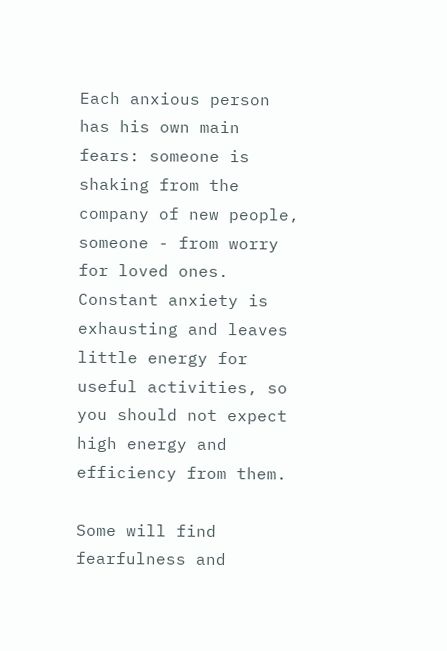Each anxious person has his own main fears: someone is shaking from the company of new people, someone - from worry for loved ones. Constant anxiety is exhausting and leaves little energy for useful activities, so you should not expect high energy and efficiency from them.

Some will find fearfulness and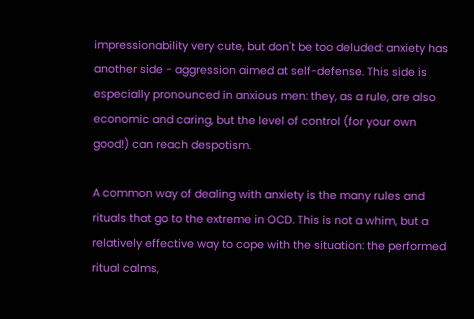impressionability very cute, but don't be too deluded: anxiety has another side - aggression aimed at self-defense. This side is especially pronounced in anxious men: they, as a rule, are also economic and caring, but the level of control (for your own good!) can reach despotism.

A common way of dealing with anxiety is the many rules and rituals that go to the extreme in OCD. This is not a whim, but a relatively effective way to cope with the situation: the performed ritual calms,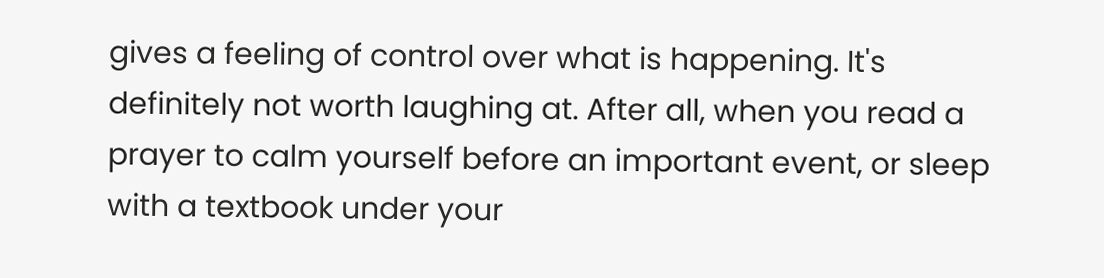gives a feeling of control over what is happening. It's definitely not worth laughing at. After all, when you read a prayer to calm yourself before an important event, or sleep with a textbook under your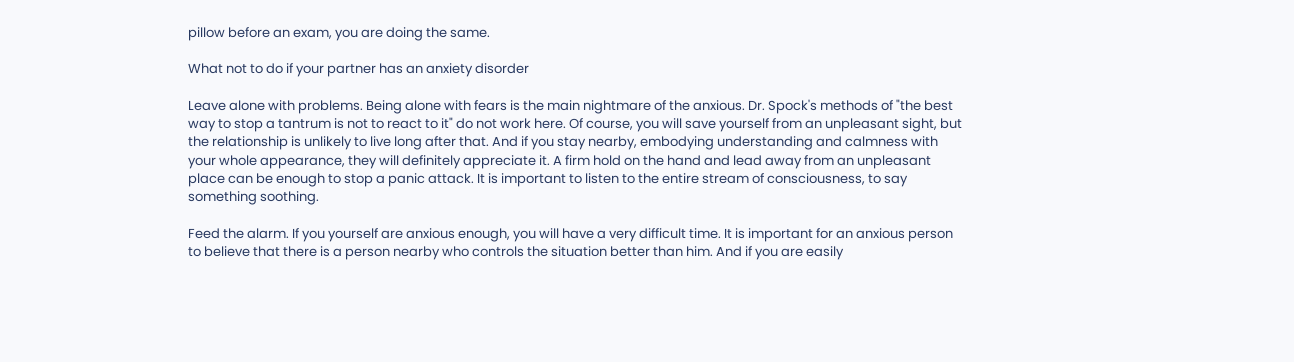pillow before an exam, you are doing the same.

What not to do if your partner has an anxiety disorder

Leave alone with problems. Being alone with fears is the main nightmare of the anxious. Dr. Spock's methods of "the best way to stop a tantrum is not to react to it" do not work here. Of course, you will save yourself from an unpleasant sight, but the relationship is unlikely to live long after that. And if you stay nearby, embodying understanding and calmness with your whole appearance, they will definitely appreciate it. A firm hold on the hand and lead away from an unpleasant place can be enough to stop a panic attack. It is important to listen to the entire stream of consciousness, to say something soothing.

Feed the alarm. If you yourself are anxious enough, you will have a very difficult time. It is important for an anxious person to believe that there is a person nearby who controls the situation better than him. And if you are easily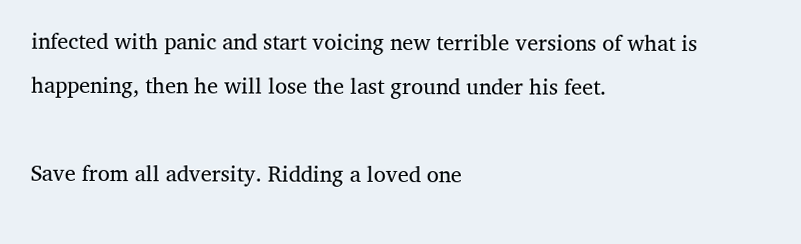infected with panic and start voicing new terrible versions of what is happening, then he will lose the last ground under his feet.

Save from all adversity. Ridding a loved one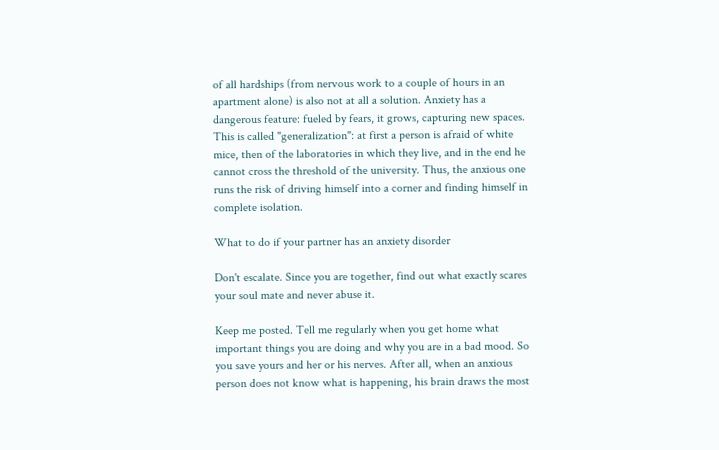of all hardships (from nervous work to a couple of hours in an apartment alone) is also not at all a solution. Anxiety has a dangerous feature: fueled by fears, it grows, capturing new spaces. This is called "generalization": at first a person is afraid of white mice, then of the laboratories in which they live, and in the end he cannot cross the threshold of the university. Thus, the anxious one runs the risk of driving himself into a corner and finding himself in complete isolation.

What to do if your partner has an anxiety disorder

Don't escalate. Since you are together, find out what exactly scares your soul mate and never abuse it.

Keep me posted. Tell me regularly when you get home what important things you are doing and why you are in a bad mood. So you save yours and her or his nerves. After all, when an anxious person does not know what is happening, his brain draws the most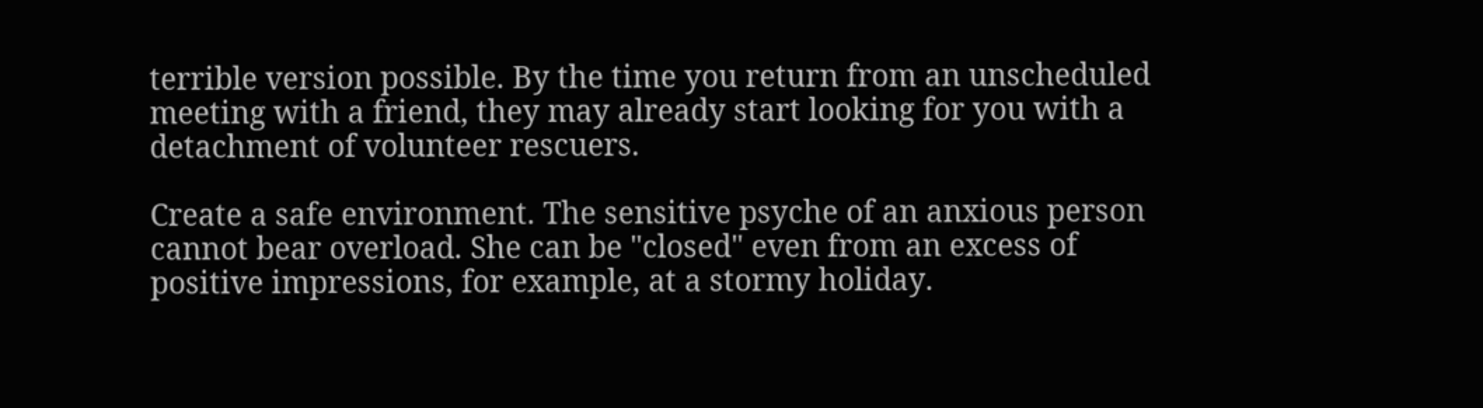terrible version possible. By the time you return from an unscheduled meeting with a friend, they may already start looking for you with a detachment of volunteer rescuers.

Create a safe environment. The sensitive psyche of an anxious person cannot bear overload. She can be "closed" even from an excess of positive impressions, for example, at a stormy holiday.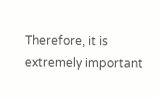Therefore, it is extremely important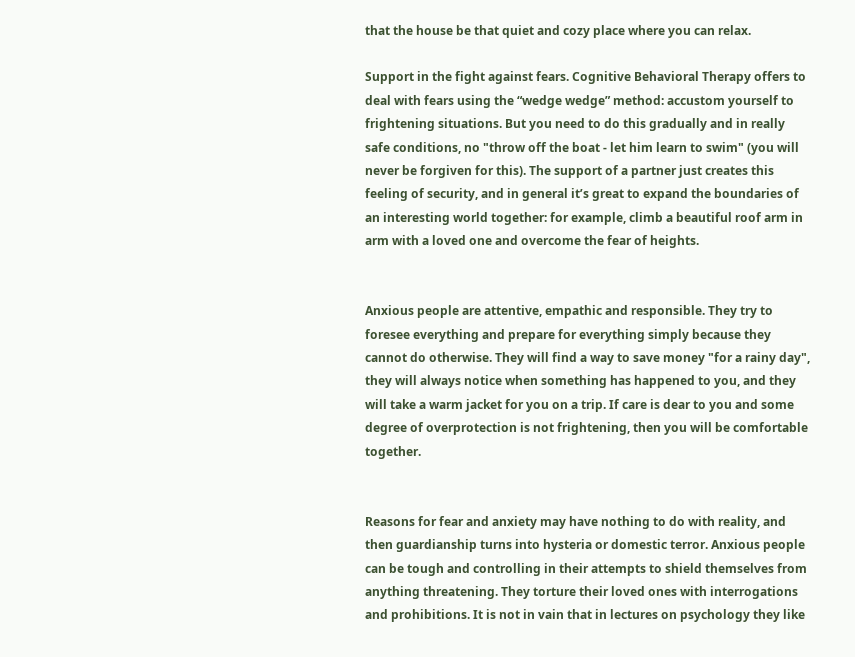that the house be that quiet and cozy place where you can relax.

Support in the fight against fears. Cognitive Behavioral Therapy offers to deal with fears using the “wedge wedge” method: accustom yourself to frightening situations. But you need to do this gradually and in really safe conditions, no "throw off the boat - let him learn to swim" (you will never be forgiven for this). The support of a partner just creates this feeling of security, and in general it’s great to expand the boundaries of an interesting world together: for example, climb a beautiful roof arm in arm with a loved one and overcome the fear of heights.


Anxious people are attentive, empathic and responsible. They try to foresee everything and prepare for everything simply because they cannot do otherwise. They will find a way to save money "for a rainy day", they will always notice when something has happened to you, and they will take a warm jacket for you on a trip. If care is dear to you and some degree of overprotection is not frightening, then you will be comfortable together.


Reasons for fear and anxiety may have nothing to do with reality, and then guardianship turns into hysteria or domestic terror. Anxious people can be tough and controlling in their attempts to shield themselves from anything threatening. They torture their loved ones with interrogations and prohibitions. It is not in vain that in lectures on psychology they like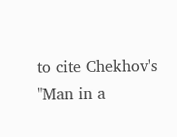to cite Chekhov's "Man in a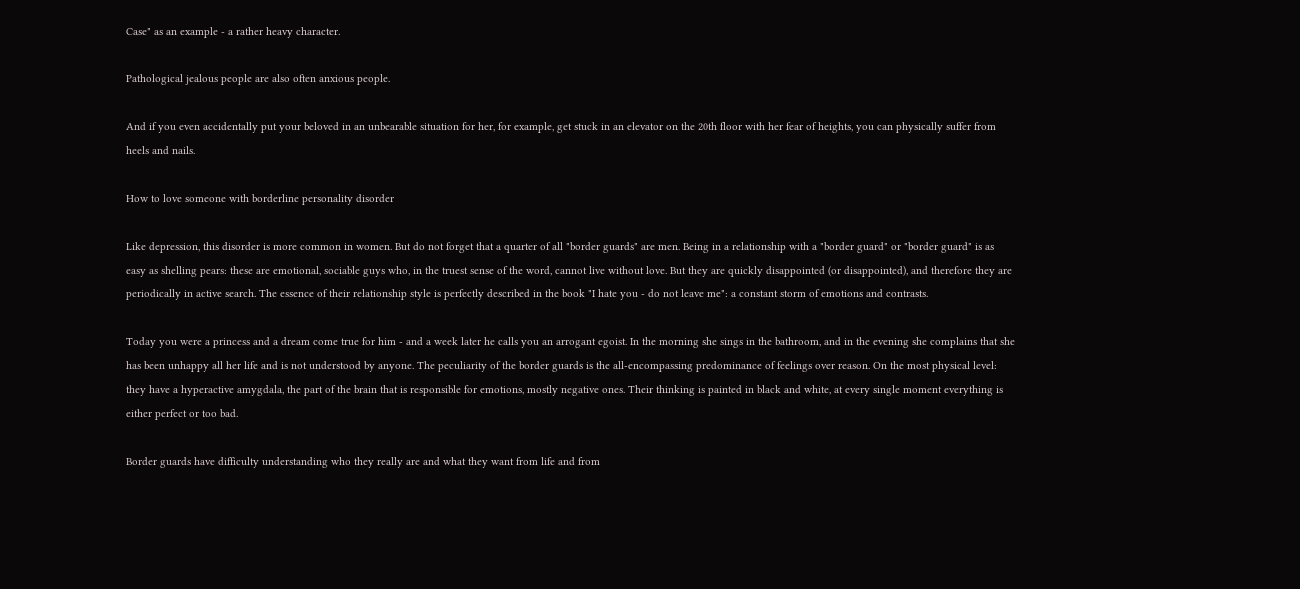Case" as an example - a rather heavy character.

Pathological jealous people are also often anxious people.

And if you even accidentally put your beloved in an unbearable situation for her, for example, get stuck in an elevator on the 20th floor with her fear of heights, you can physically suffer from heels and nails.

How to love someone with borderline personality disorder

Like depression, this disorder is more common in women. But do not forget that a quarter of all "border guards" are men. Being in a relationship with a "border guard" or "border guard" is as easy as shelling pears: these are emotional, sociable guys who, in the truest sense of the word, cannot live without love. But they are quickly disappointed (or disappointed), and therefore they are periodically in active search. The essence of their relationship style is perfectly described in the book "I hate you - do not leave me": a constant storm of emotions and contrasts.

Today you were a princess and a dream come true for him - and a week later he calls you an arrogant egoist. In the morning she sings in the bathroom, and in the evening she complains that she has been unhappy all her life and is not understood by anyone. The peculiarity of the border guards is the all-encompassing predominance of feelings over reason. On the most physical level: they have a hyperactive amygdala, the part of the brain that is responsible for emotions, mostly negative ones. Their thinking is painted in black and white, at every single moment everything is either perfect or too bad.

Border guards have difficulty understanding who they really are and what they want from life and from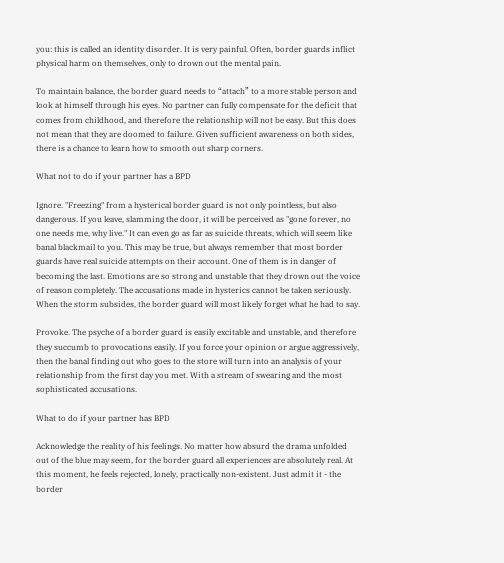you: this is called an identity disorder. It is very painful. Often, border guards inflict physical harm on themselves, only to drown out the mental pain.

To maintain balance, the border guard needs to “attach” to a more stable person and look at himself through his eyes. No partner can fully compensate for the deficit that comes from childhood, and therefore the relationship will not be easy. But this does not mean that they are doomed to failure. Given sufficient awareness on both sides, there is a chance to learn how to smooth out sharp corners.

What not to do if your partner has a BPD

Ignore. "Freezing" from a hysterical border guard is not only pointless, but also dangerous. If you leave, slamming the door, it will be perceived as "gone forever, no one needs me, why live." It can even go as far as suicide threats, which will seem like banal blackmail to you. This may be true, but always remember that most border guards have real suicide attempts on their account. One of them is in danger of becoming the last. Emotions are so strong and unstable that they drown out the voice of reason completely. The accusations made in hysterics cannot be taken seriously. When the storm subsides, the border guard will most likely forget what he had to say.

Provoke. The psyche of a border guard is easily excitable and unstable, and therefore they succumb to provocations easily. If you force your opinion or argue aggressively, then the banal finding out who goes to the store will turn into an analysis of your relationship from the first day you met. With a stream of swearing and the most sophisticated accusations.

What to do if your partner has BPD

Acknowledge the reality of his feelings. No matter how absurd the drama unfolded out of the blue may seem, for the border guard all experiences are absolutely real. At this moment, he feels rejected, lonely, practically non-existent. Just admit it - the border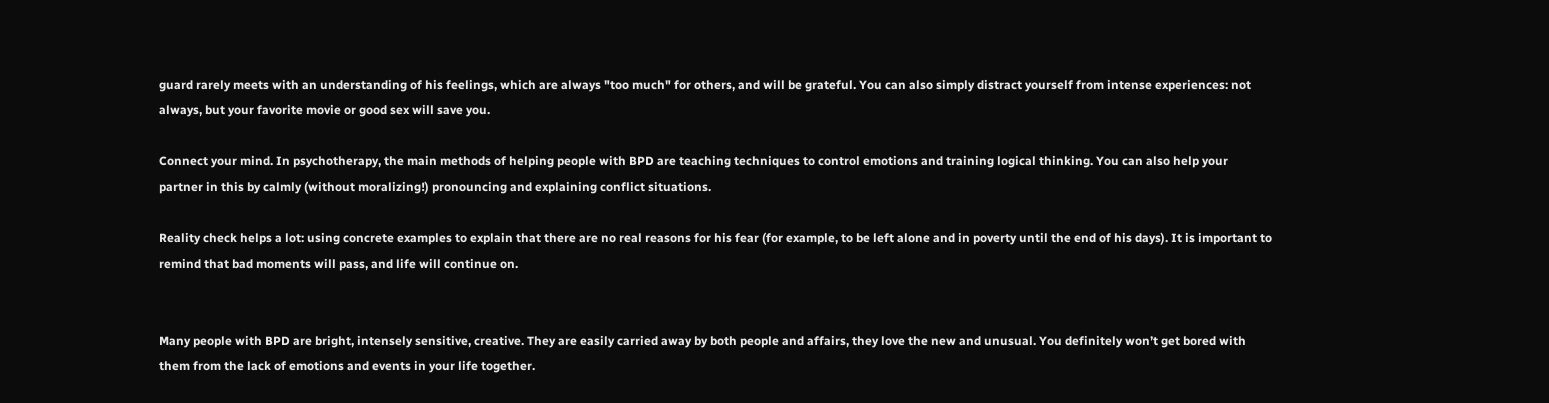guard rarely meets with an understanding of his feelings, which are always "too much" for others, and will be grateful. You can also simply distract yourself from intense experiences: not always, but your favorite movie or good sex will save you.

Connect your mind. In psychotherapy, the main methods of helping people with BPD are teaching techniques to control emotions and training logical thinking. You can also help your partner in this by calmly (without moralizing!) pronouncing and explaining conflict situations.

Reality check helps a lot: using concrete examples to explain that there are no real reasons for his fear (for example, to be left alone and in poverty until the end of his days). It is important to remind that bad moments will pass, and life will continue on.


Many people with BPD are bright, intensely sensitive, creative. They are easily carried away by both people and affairs, they love the new and unusual. You definitely won’t get bored with them from the lack of emotions and events in your life together.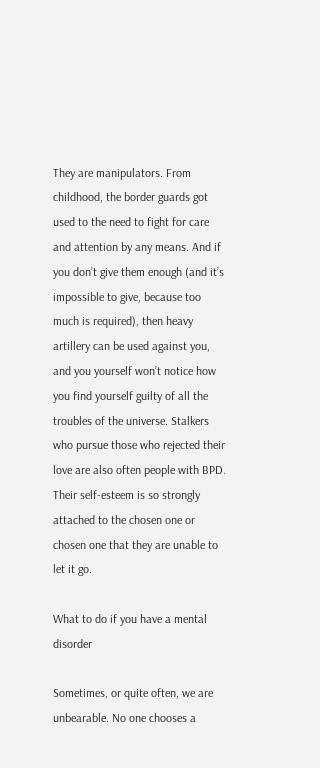They are manipulators. From childhood, the border guards got used to the need to fight for care and attention by any means. And if you don’t give them enough (and it’s impossible to give, because too much is required), then heavy artillery can be used against you, and you yourself won’t notice how you find yourself guilty of all the troubles of the universe. Stalkers who pursue those who rejected their love are also often people with BPD. Their self-esteem is so strongly attached to the chosen one or chosen one that they are unable to let it go.

What to do if you have a mental disorder

Sometimes, or quite often, we are unbearable. No one chooses a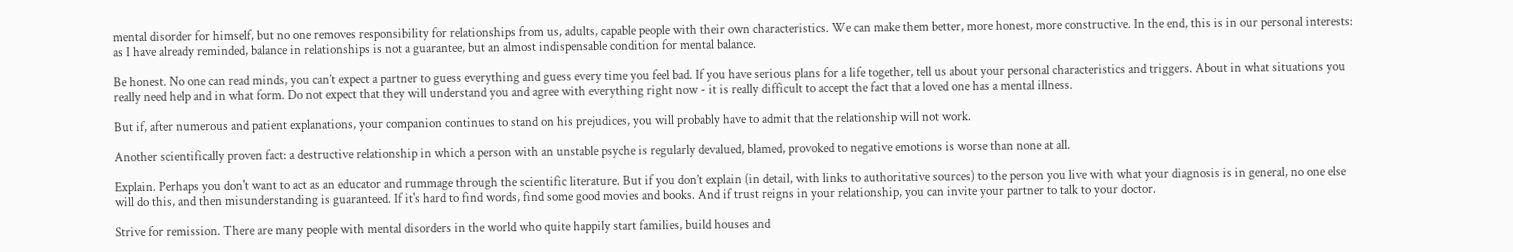mental disorder for himself, but no one removes responsibility for relationships from us, adults, capable people with their own characteristics. We can make them better, more honest, more constructive. In the end, this is in our personal interests: as I have already reminded, balance in relationships is not a guarantee, but an almost indispensable condition for mental balance.

Be honest. No one can read minds, you can’t expect a partner to guess everything and guess every time you feel bad. If you have serious plans for a life together, tell us about your personal characteristics and triggers. About in what situations you really need help and in what form. Do not expect that they will understand you and agree with everything right now - it is really difficult to accept the fact that a loved one has a mental illness.

But if, after numerous and patient explanations, your companion continues to stand on his prejudices, you will probably have to admit that the relationship will not work.

Another scientifically proven fact: a destructive relationship in which a person with an unstable psyche is regularly devalued, blamed, provoked to negative emotions is worse than none at all.

Explain. Perhaps you don't want to act as an educator and rummage through the scientific literature. But if you don’t explain (in detail, with links to authoritative sources) to the person you live with what your diagnosis is in general, no one else will do this, and then misunderstanding is guaranteed. If it's hard to find words, find some good movies and books. And if trust reigns in your relationship, you can invite your partner to talk to your doctor.

Strive for remission. There are many people with mental disorders in the world who quite happily start families, build houses and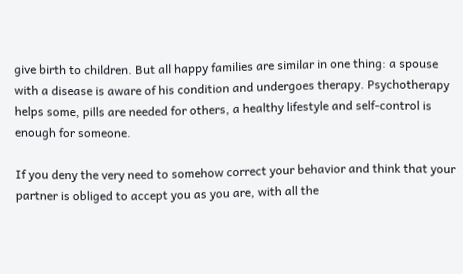give birth to children. But all happy families are similar in one thing: a spouse with a disease is aware of his condition and undergoes therapy. Psychotherapy helps some, pills are needed for others, a healthy lifestyle and self-control is enough for someone.

If you deny the very need to somehow correct your behavior and think that your partner is obliged to accept you as you are, with all the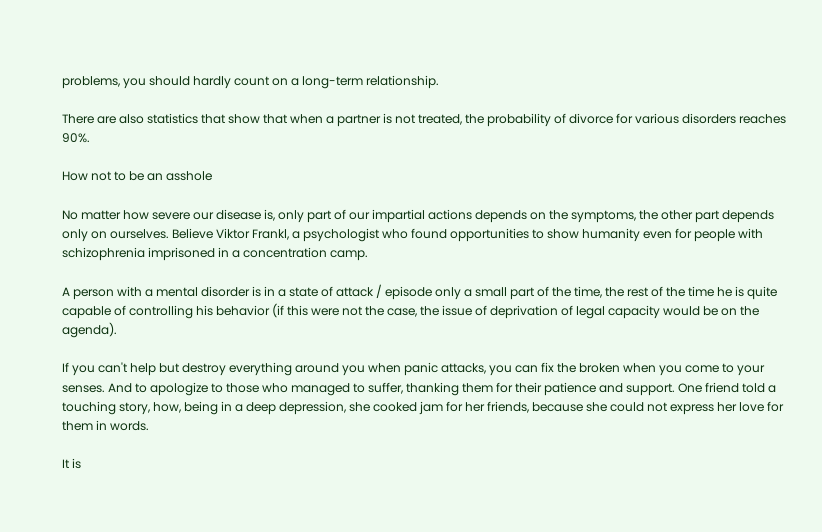problems, you should hardly count on a long-term relationship.

There are also statistics that show that when a partner is not treated, the probability of divorce for various disorders reaches 90%.

How not to be an asshole

No matter how severe our disease is, only part of our impartial actions depends on the symptoms, the other part depends only on ourselves. Believe Viktor Frankl, a psychologist who found opportunities to show humanity even for people with schizophrenia imprisoned in a concentration camp.

A person with a mental disorder is in a state of attack / episode only a small part of the time, the rest of the time he is quite capable of controlling his behavior (if this were not the case, the issue of deprivation of legal capacity would be on the agenda).

If you can't help but destroy everything around you when panic attacks, you can fix the broken when you come to your senses. And to apologize to those who managed to suffer, thanking them for their patience and support. One friend told a touching story, how, being in a deep depression, she cooked jam for her friends, because she could not express her love for them in words.

It is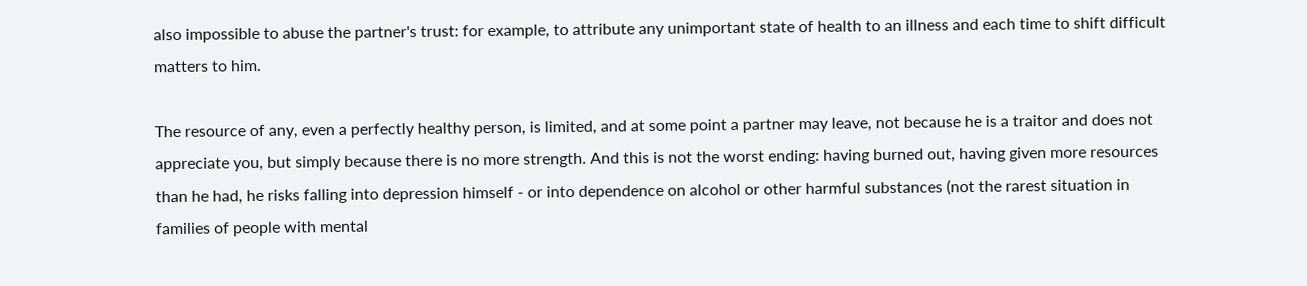also impossible to abuse the partner's trust: for example, to attribute any unimportant state of health to an illness and each time to shift difficult matters to him.

The resource of any, even a perfectly healthy person, is limited, and at some point a partner may leave, not because he is a traitor and does not appreciate you, but simply because there is no more strength. And this is not the worst ending: having burned out, having given more resources than he had, he risks falling into depression himself - or into dependence on alcohol or other harmful substances (not the rarest situation in families of people with mental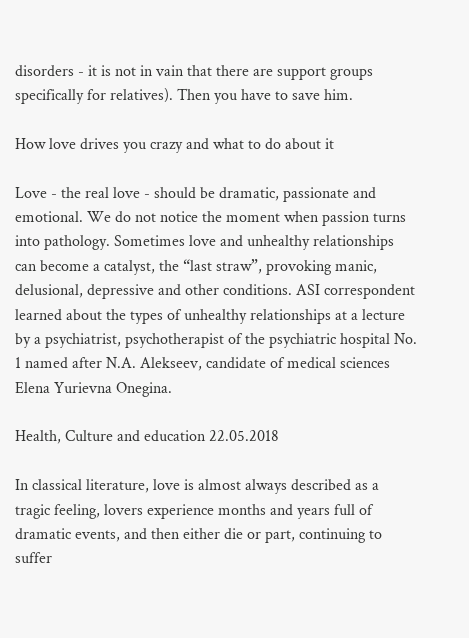disorders - it is not in vain that there are support groups specifically for relatives). Then you have to save him.

How love drives you crazy and what to do about it

Love - the real love - should be dramatic, passionate and emotional. We do not notice the moment when passion turns into pathology. Sometimes love and unhealthy relationships can become a catalyst, the “last straw”, provoking manic, delusional, depressive and other conditions. ASI correspondent learned about the types of unhealthy relationships at a lecture by a psychiatrist, psychotherapist of the psychiatric hospital No. 1 named after N.A. Alekseev, candidate of medical sciences Elena Yurievna Onegina.

Health, Culture and education 22.05.2018

In classical literature, love is almost always described as a tragic feeling, lovers experience months and years full of dramatic events, and then either die or part, continuing to suffer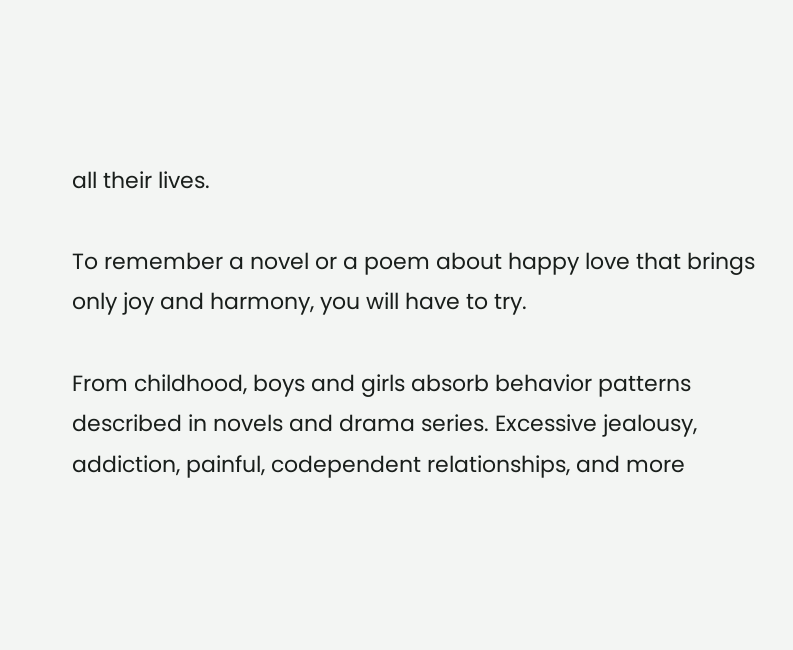all their lives.

To remember a novel or a poem about happy love that brings only joy and harmony, you will have to try.

From childhood, boys and girls absorb behavior patterns described in novels and drama series. Excessive jealousy, addiction, painful, codependent relationships, and more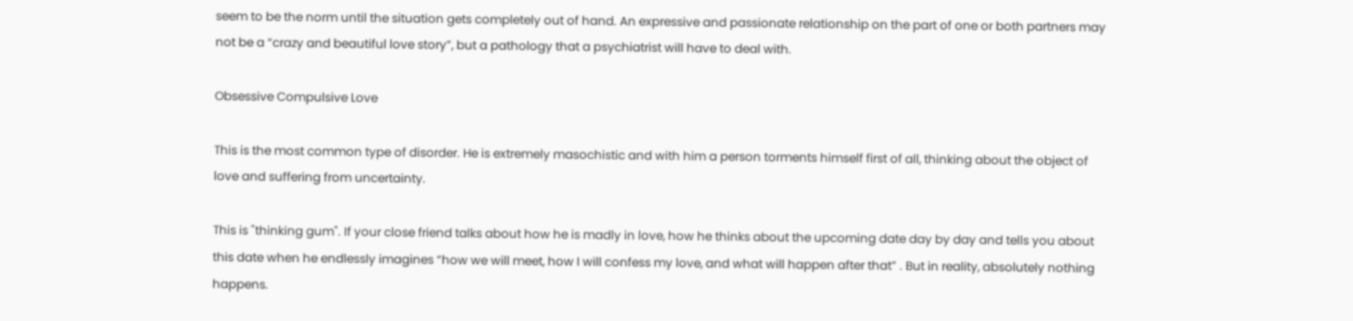seem to be the norm until the situation gets completely out of hand. An expressive and passionate relationship on the part of one or both partners may not be a “crazy and beautiful love story”, but a pathology that a psychiatrist will have to deal with.

Obsessive Compulsive Love

This is the most common type of disorder. He is extremely masochistic and with him a person torments himself first of all, thinking about the object of love and suffering from uncertainty.

This is "thinking gum". If your close friend talks about how he is madly in love, how he thinks about the upcoming date day by day and tells you about this date when he endlessly imagines “how we will meet, how I will confess my love, and what will happen after that” . But in reality, absolutely nothing happens.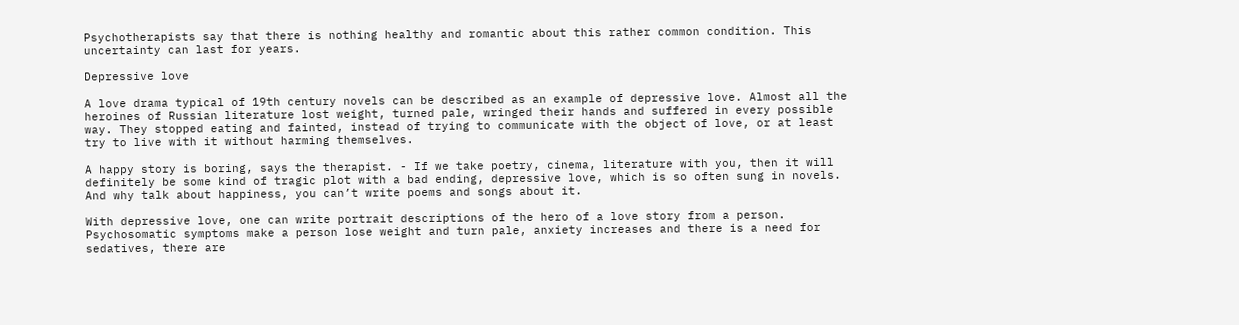Psychotherapists say that there is nothing healthy and romantic about this rather common condition. This uncertainty can last for years.

Depressive love

A love drama typical of 19th century novels can be described as an example of depressive love. Almost all the heroines of Russian literature lost weight, turned pale, wringed their hands and suffered in every possible way. They stopped eating and fainted, instead of trying to communicate with the object of love, or at least try to live with it without harming themselves.

A happy story is boring, says the therapist. - If we take poetry, cinema, literature with you, then it will definitely be some kind of tragic plot with a bad ending, depressive love, which is so often sung in novels. And why talk about happiness, you can’t write poems and songs about it.

With depressive love, one can write portrait descriptions of the hero of a love story from a person. Psychosomatic symptoms make a person lose weight and turn pale, anxiety increases and there is a need for sedatives, there are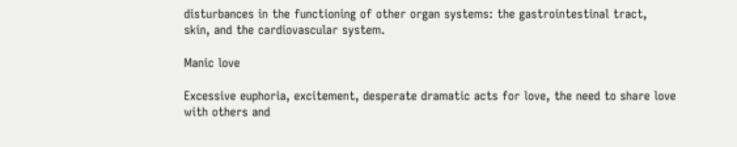disturbances in the functioning of other organ systems: the gastrointestinal tract, skin, and the cardiovascular system.

Manic love

Excessive euphoria, excitement, desperate dramatic acts for love, the need to share love with others and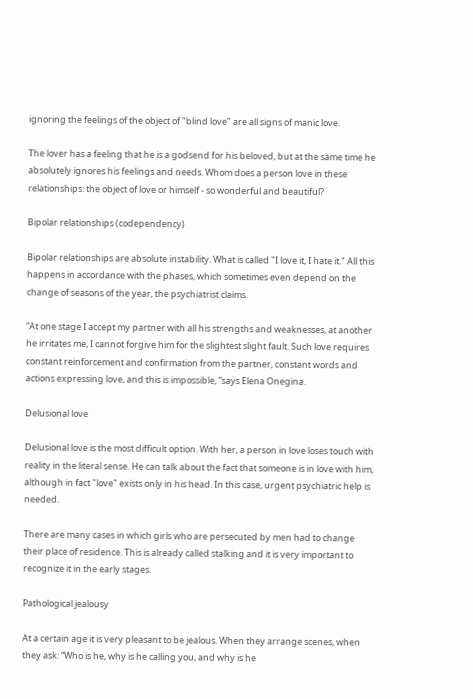ignoring the feelings of the object of "blind love" are all signs of manic love.

The lover has a feeling that he is a godsend for his beloved, but at the same time he absolutely ignores his feelings and needs. Whom does a person love in these relationships: the object of love or himself - so wonderful and beautiful?

Bipolar relationships (codependency)

Bipolar relationships are absolute instability. What is called "I love it, I hate it." All this happens in accordance with the phases, which sometimes even depend on the change of seasons of the year, the psychiatrist claims.

“At one stage I accept my partner with all his strengths and weaknesses, at another he irritates me, I cannot forgive him for the slightest slight fault. Such love requires constant reinforcement and confirmation from the partner, constant words and actions expressing love, and this is impossible, ”says Elena Onegina.

Delusional love

Delusional love is the most difficult option. With her, a person in love loses touch with reality in the literal sense. He can talk about the fact that someone is in love with him, although in fact "love" exists only in his head. In this case, urgent psychiatric help is needed.

There are many cases in which girls who are persecuted by men had to change their place of residence. This is already called stalking and it is very important to recognize it in the early stages.

Pathological jealousy

At a certain age it is very pleasant to be jealous. When they arrange scenes, when they ask: “Who is he, why is he calling you, and why is he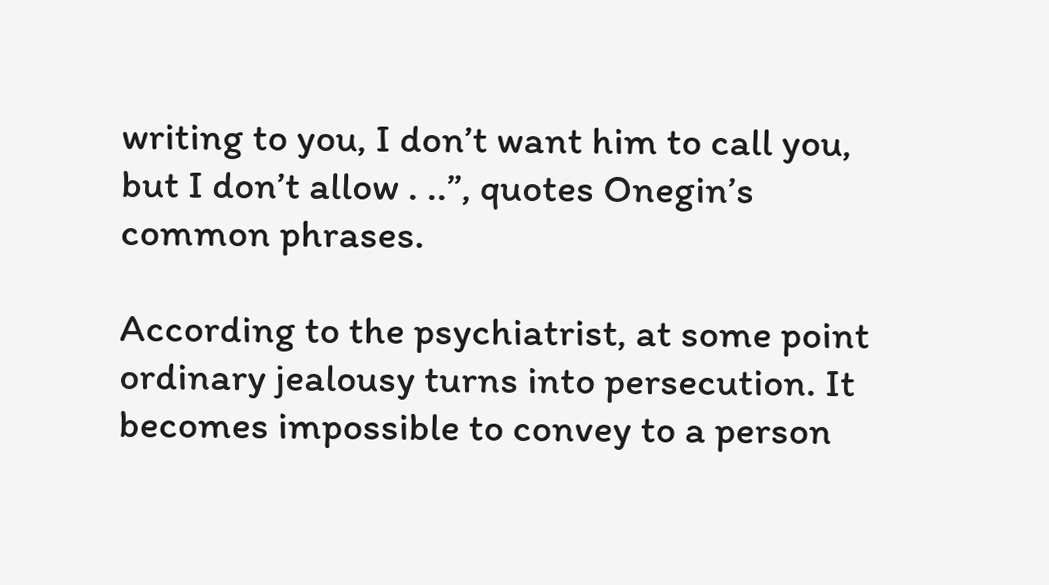writing to you, I don’t want him to call you, but I don’t allow . ..”, quotes Onegin’s common phrases.

According to the psychiatrist, at some point ordinary jealousy turns into persecution. It becomes impossible to convey to a person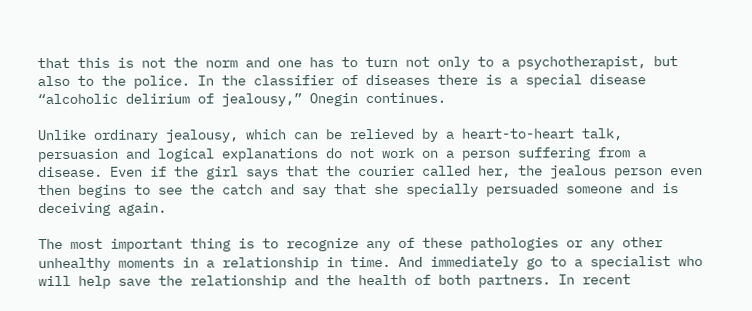that this is not the norm and one has to turn not only to a psychotherapist, but also to the police. In the classifier of diseases there is a special disease “alcoholic delirium of jealousy,” Onegin continues.

Unlike ordinary jealousy, which can be relieved by a heart-to-heart talk, persuasion and logical explanations do not work on a person suffering from a disease. Even if the girl says that the courier called her, the jealous person even then begins to see the catch and say that she specially persuaded someone and is deceiving again.

The most important thing is to recognize any of these pathologies or any other unhealthy moments in a relationship in time. And immediately go to a specialist who will help save the relationship and the health of both partners. In recent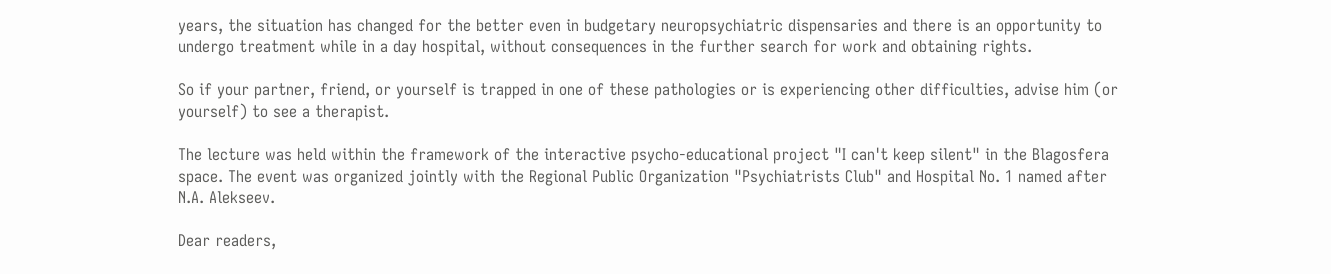years, the situation has changed for the better even in budgetary neuropsychiatric dispensaries and there is an opportunity to undergo treatment while in a day hospital, without consequences in the further search for work and obtaining rights.

So if your partner, friend, or yourself is trapped in one of these pathologies or is experiencing other difficulties, advise him (or yourself) to see a therapist.

The lecture was held within the framework of the interactive psycho-educational project "I can't keep silent" in the Blagosfera space. The event was organized jointly with the Regional Public Organization "Psychiatrists Club" and Hospital No. 1 named after N.A. Alekseev.

Dear readers,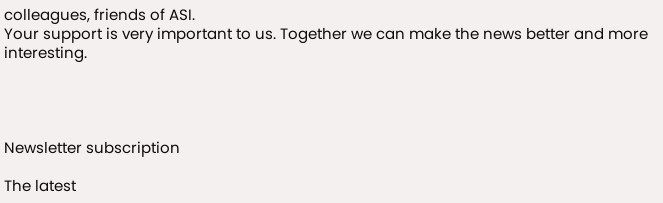colleagues, friends of ASI.
Your support is very important to us. Together we can make the news better and more interesting.




Newsletter subscription

The latest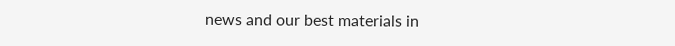news and our best materials in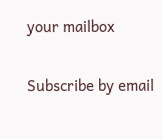your mailbox

Subscribe by email